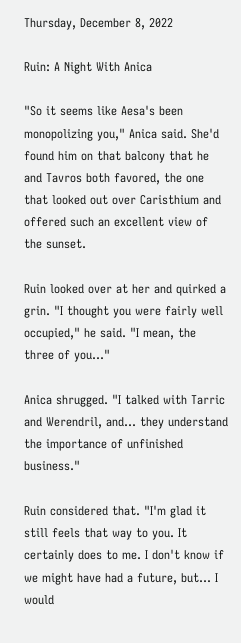Thursday, December 8, 2022

Ruin: A Night With Anica

"So it seems like Aesa's been monopolizing you," Anica said. She'd found him on that balcony that he and Tavros both favored, the one that looked out over Caristhium and offered such an excellent view of the sunset.

Ruin looked over at her and quirked a grin. "I thought you were fairly well occupied," he said. "I mean, the three of you..."

Anica shrugged. "I talked with Tarric and Werendril, and... they understand the importance of unfinished business."

Ruin considered that. "I'm glad it still feels that way to you. It certainly does to me. I don't know if we might have had a future, but... I would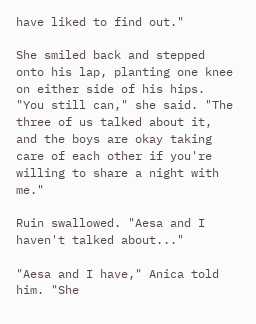have liked to find out."

She smiled back and stepped onto his lap, planting one knee on either side of his hips. "You still can," she said. "The three of us talked about it, and the boys are okay taking care of each other if you're willing to share a night with me."

Ruin swallowed. "Aesa and I haven't talked about..."

"Aesa and I have," Anica told him. "She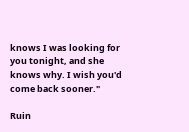knows I was looking for you tonight, and she knows why. I wish you'd come back sooner."

Ruin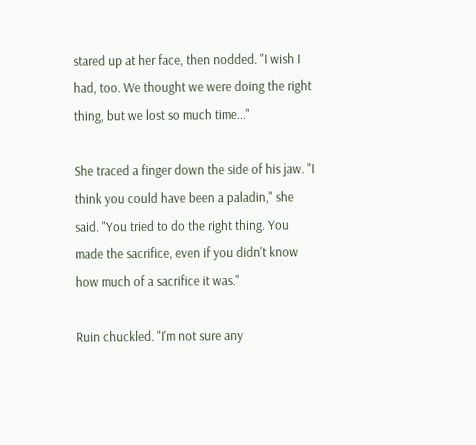stared up at her face, then nodded. "I wish I had, too. We thought we were doing the right thing, but we lost so much time..."

She traced a finger down the side of his jaw. "I think you could have been a paladin," she said. "You tried to do the right thing. You made the sacrifice, even if you didn't know how much of a sacrifice it was."

Ruin chuckled. "I'm not sure any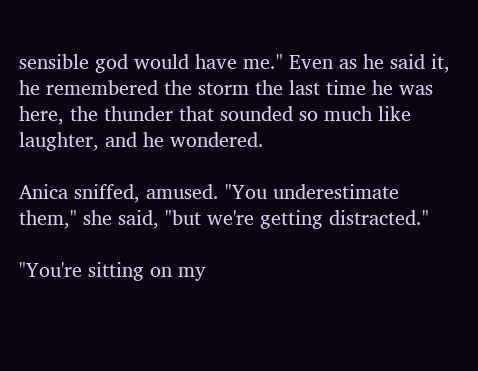sensible god would have me." Even as he said it, he remembered the storm the last time he was here, the thunder that sounded so much like laughter, and he wondered.

Anica sniffed, amused. "You underestimate them," she said, "but we're getting distracted."

"You're sitting on my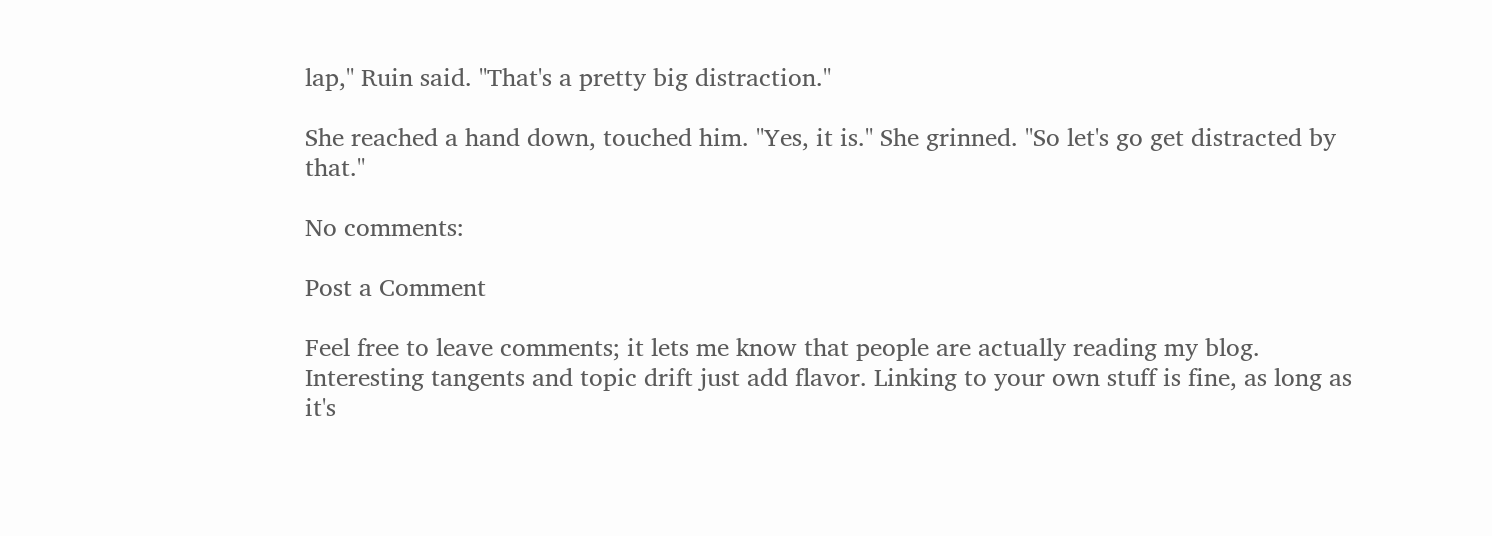lap," Ruin said. "That's a pretty big distraction."

She reached a hand down, touched him. "Yes, it is." She grinned. "So let's go get distracted by that."

No comments:

Post a Comment

Feel free to leave comments; it lets me know that people are actually reading my blog. Interesting tangents and topic drift just add flavor. Linking to your own stuff is fine, as long as it's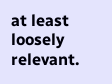at least loosely relevant.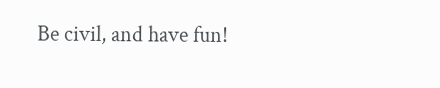Be civil, and have fun!